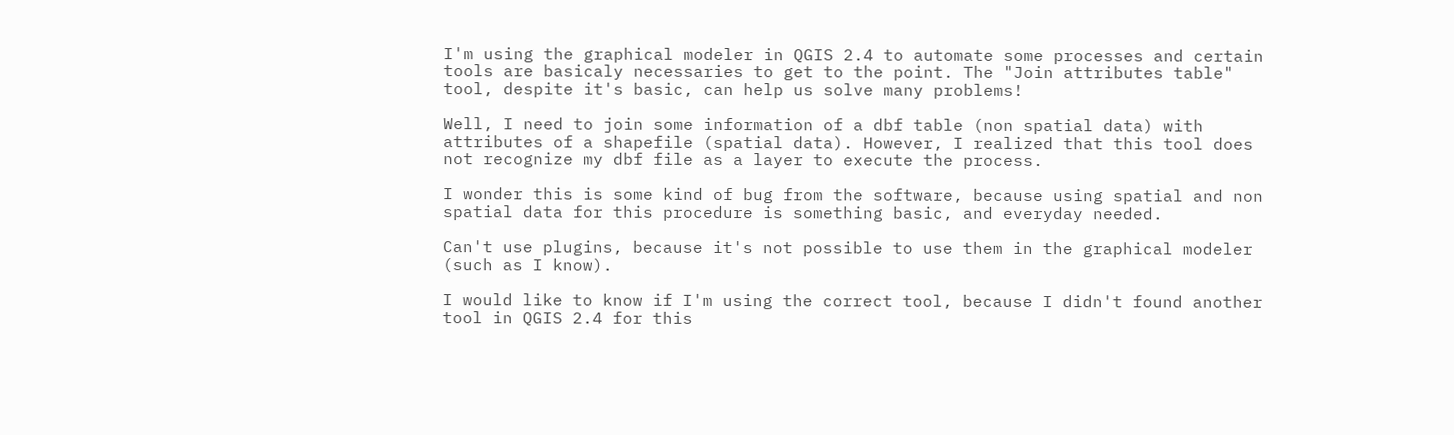I'm using the graphical modeler in QGIS 2.4 to automate some processes and certain tools are basicaly necessaries to get to the point. The "Join attributes table" tool, despite it's basic, can help us solve many problems!

Well, I need to join some information of a dbf table (non spatial data) with attributes of a shapefile (spatial data). However, I realized that this tool does not recognize my dbf file as a layer to execute the process.

I wonder this is some kind of bug from the software, because using spatial and non spatial data for this procedure is something basic, and everyday needed.

Can't use plugins, because it's not possible to use them in the graphical modeler (such as I know).

I would like to know if I'm using the correct tool, because I didn't found another tool in QGIS 2.4 for this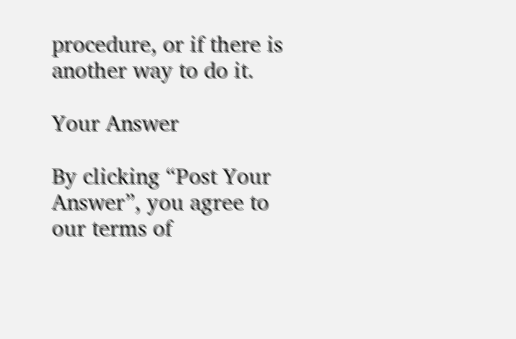procedure, or if there is another way to do it.

Your Answer

By clicking “Post Your Answer”, you agree to our terms of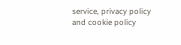service, privacy policy and cookie policy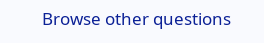Browse other questions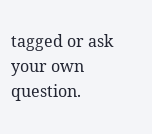tagged or ask your own question.